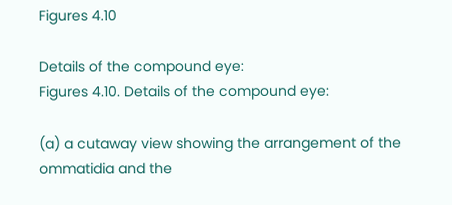Figures 4.10

Details of the compound eye:
Figures 4.10. Details of the compound eye:

(a) a cutaway view showing the arrangement of the ommatidia and the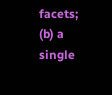facets; (b) a single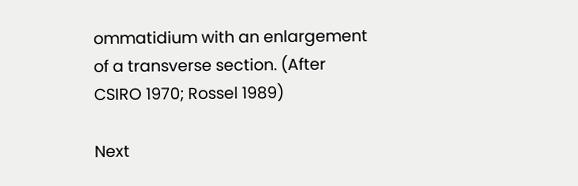ommatidium with an enlargement of a transverse section. (After CSIRO 1970; Rossel 1989)

Next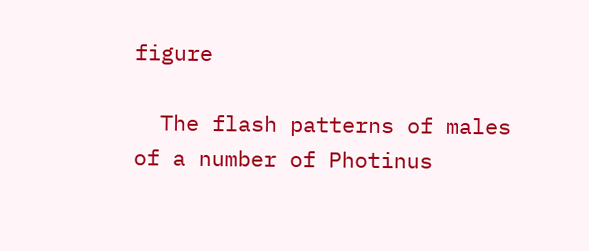figure

  The flash patterns of males of a number of Photinus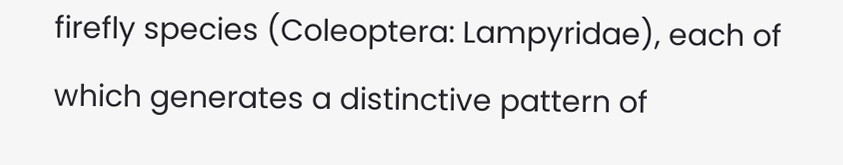firefly species (Coleoptera: Lampyridae), each of which generates a distinctive pattern of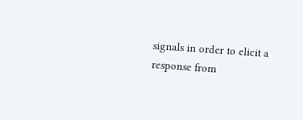signals in order to elicit a response from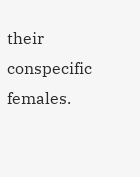their conspecific females.